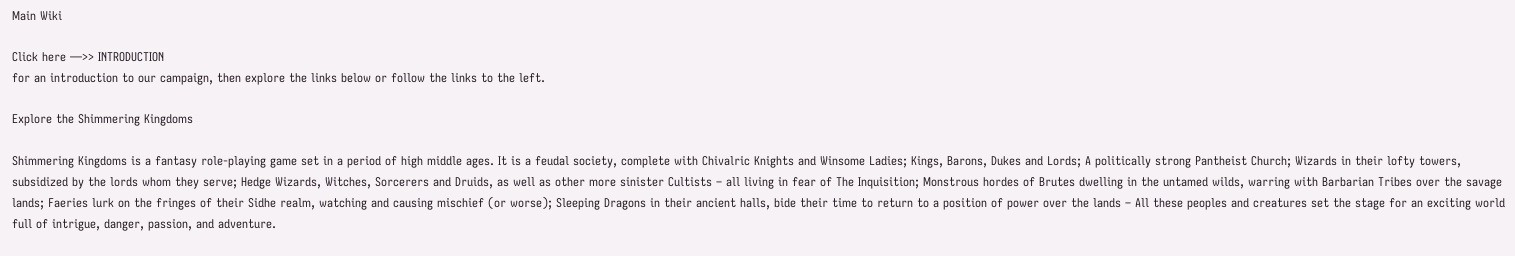Main Wiki

Click here —>> INTRODUCTION
for an introduction to our campaign, then explore the links below or follow the links to the left.

Explore the Shimmering Kingdoms

Shimmering Kingdoms is a fantasy role-playing game set in a period of high middle ages. It is a feudal society, complete with Chivalric Knights and Winsome Ladies; Kings, Barons, Dukes and Lords; A politically strong Pantheist Church; Wizards in their lofty towers, subsidized by the lords whom they serve; Hedge Wizards, Witches, Sorcerers and Druids, as well as other more sinister Cultists – all living in fear of The Inquisition; Monstrous hordes of Brutes dwelling in the untamed wilds, warring with Barbarian Tribes over the savage lands; Faeries lurk on the fringes of their Sidhe realm, watching and causing mischief (or worse); Sleeping Dragons in their ancient halls, bide their time to return to a position of power over the lands – All these peoples and creatures set the stage for an exciting world full of intrigue, danger, passion, and adventure.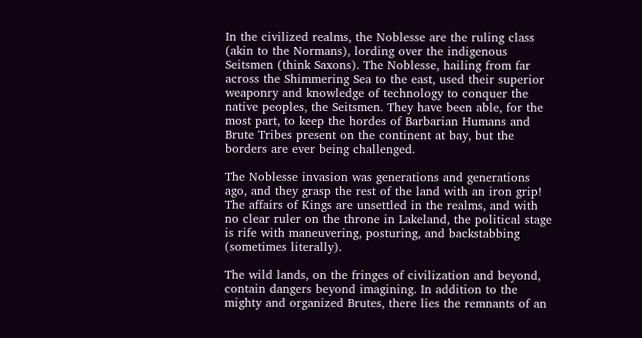In the civilized realms, the Noblesse are the ruling class (akin to the Normans), lording over the indigenous Seitsmen (think Saxons). The Noblesse, hailing from far across the Shimmering Sea to the east, used their superior weaponry and knowledge of technology to conquer the native peoples, the Seitsmen. They have been able, for the most part, to keep the hordes of Barbarian Humans and Brute Tribes present on the continent at bay, but the borders are ever being challenged.

The Noblesse invasion was generations and generations ago, and they grasp the rest of the land with an iron grip! The affairs of Kings are unsettled in the realms, and with no clear ruler on the throne in Lakeland, the political stage is rife with maneuvering, posturing, and backstabbing (sometimes literally).

The wild lands, on the fringes of civilization and beyond, contain dangers beyond imagining. In addition to the mighty and organized Brutes, there lies the remnants of an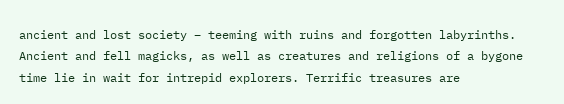ancient and lost society – teeming with ruins and forgotten labyrinths. Ancient and fell magicks, as well as creatures and religions of a bygone time lie in wait for intrepid explorers. Terrific treasures are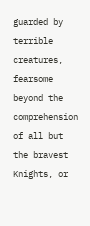guarded by terrible creatures, fearsome beyond the comprehension of all but the bravest Knights, or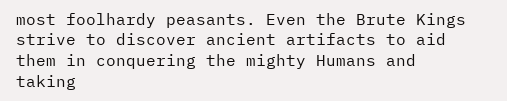most foolhardy peasants. Even the Brute Kings strive to discover ancient artifacts to aid them in conquering the mighty Humans and taking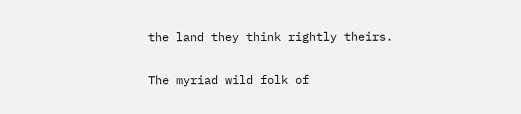the land they think rightly theirs.

The myriad wild folk of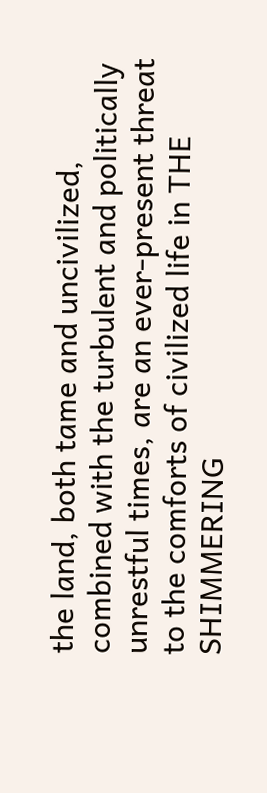the land, both tame and uncivilized, combined with the turbulent and politically unrestful times, are an ever-present threat to the comforts of civilized life in THE SHIMMERING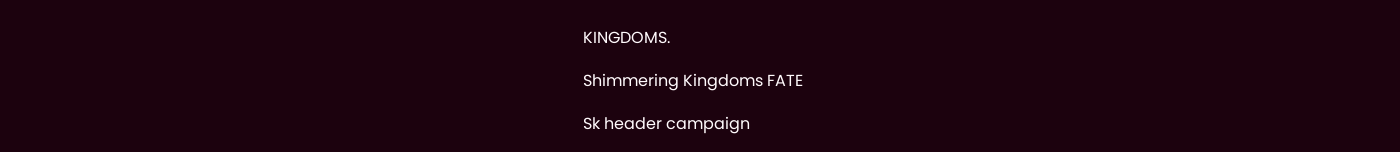KINGDOMS.

Shimmering Kingdoms FATE

Sk header campaign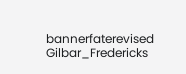bannerfaterevised Gilbar_Fredericks